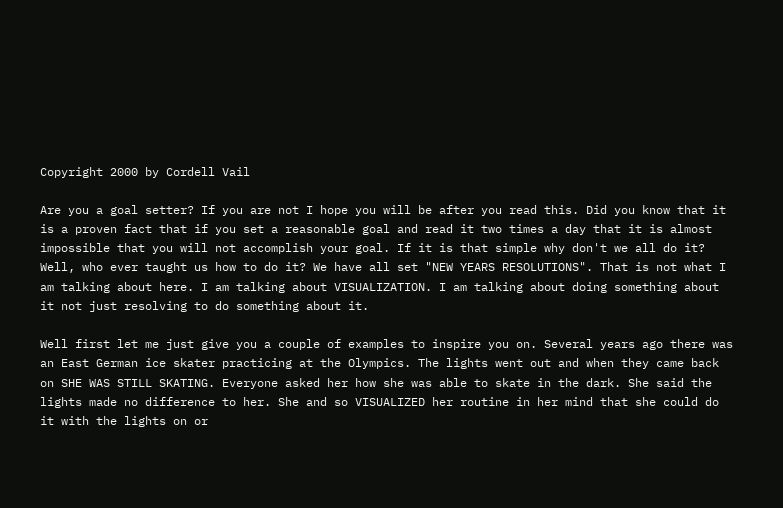Copyright 2000 by Cordell Vail

Are you a goal setter? If you are not I hope you will be after you read this. Did you know that it is a proven fact that if you set a reasonable goal and read it two times a day that it is almost impossible that you will not accomplish your goal. If it is that simple why don't we all do it? Well, who ever taught us how to do it? We have all set "NEW YEARS RESOLUTIONS". That is not what I am talking about here. I am talking about VISUALIZATION. I am talking about doing something about it not just resolving to do something about it.

Well first let me just give you a couple of examples to inspire you on. Several years ago there was an East German ice skater practicing at the Olympics. The lights went out and when they came back on SHE WAS STILL SKATING. Everyone asked her how she was able to skate in the dark. She said the lights made no difference to her. She and so VISUALIZED her routine in her mind that she could do it with the lights on or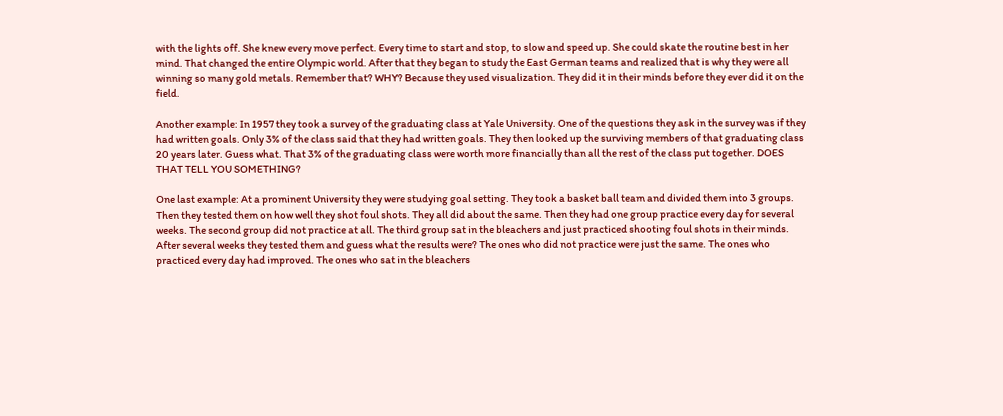with the lights off. She knew every move perfect. Every time to start and stop, to slow and speed up. She could skate the routine best in her mind. That changed the entire Olympic world. After that they began to study the East German teams and realized that is why they were all winning so many gold metals. Remember that? WHY? Because they used visualization. They did it in their minds before they ever did it on the field.

Another example: In 1957 they took a survey of the graduating class at Yale University. One of the questions they ask in the survey was if they had written goals. Only 3% of the class said that they had written goals. They then looked up the surviving members of that graduating class 20 years later. Guess what. That 3% of the graduating class were worth more financially than all the rest of the class put together. DOES THAT TELL YOU SOMETHING?

One last example: At a prominent University they were studying goal setting. They took a basket ball team and divided them into 3 groups. Then they tested them on how well they shot foul shots. They all did about the same. Then they had one group practice every day for several weeks. The second group did not practice at all. The third group sat in the bleachers and just practiced shooting foul shots in their minds. After several weeks they tested them and guess what the results were? The ones who did not practice were just the same. The ones who practiced every day had improved. The ones who sat in the bleachers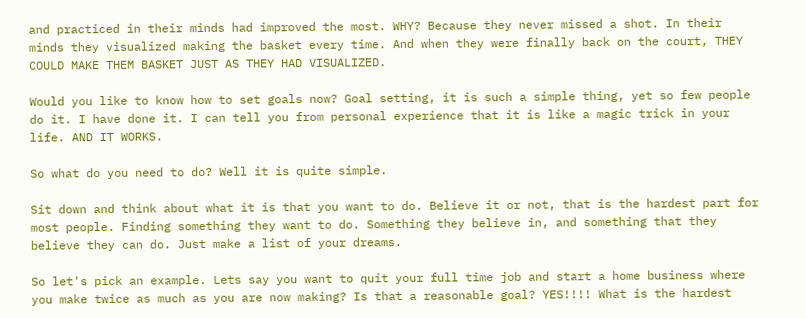and practiced in their minds had improved the most. WHY? Because they never missed a shot. In their minds they visualized making the basket every time. And when they were finally back on the court, THEY COULD MAKE THEM BASKET JUST AS THEY HAD VISUALIZED.

Would you like to know how to set goals now? Goal setting, it is such a simple thing, yet so few people do it. I have done it. I can tell you from personal experience that it is like a magic trick in your life. AND IT WORKS.

So what do you need to do? Well it is quite simple.

Sit down and think about what it is that you want to do. Believe it or not, that is the hardest part for most people. Finding something they want to do. Something they believe in, and something that they believe they can do. Just make a list of your dreams.

So let's pick an example. Lets say you want to quit your full time job and start a home business where you make twice as much as you are now making? Is that a reasonable goal? YES!!!! What is the hardest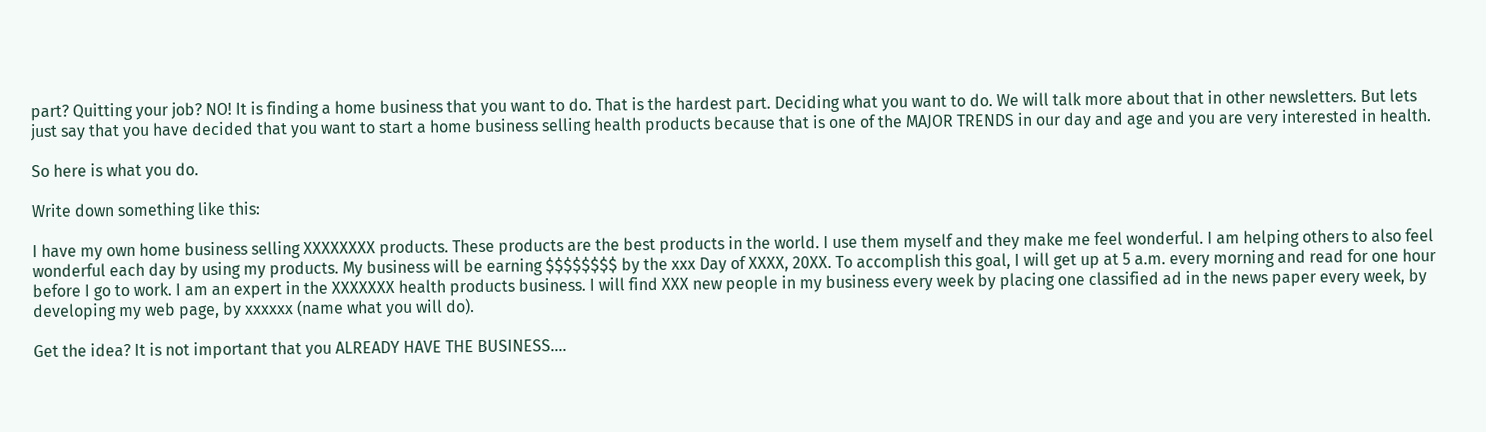part? Quitting your job? NO! It is finding a home business that you want to do. That is the hardest part. Deciding what you want to do. We will talk more about that in other newsletters. But lets just say that you have decided that you want to start a home business selling health products because that is one of the MAJOR TRENDS in our day and age and you are very interested in health.

So here is what you do.

Write down something like this:

I have my own home business selling XXXXXXXX products. These products are the best products in the world. I use them myself and they make me feel wonderful. I am helping others to also feel wonderful each day by using my products. My business will be earning $$$$$$$$ by the xxx Day of XXXX, 20XX. To accomplish this goal, I will get up at 5 a.m. every morning and read for one hour before I go to work. I am an expert in the XXXXXXX health products business. I will find XXX new people in my business every week by placing one classified ad in the news paper every week, by developing my web page, by xxxxxx (name what you will do).

Get the idea? It is not important that you ALREADY HAVE THE BUSINESS….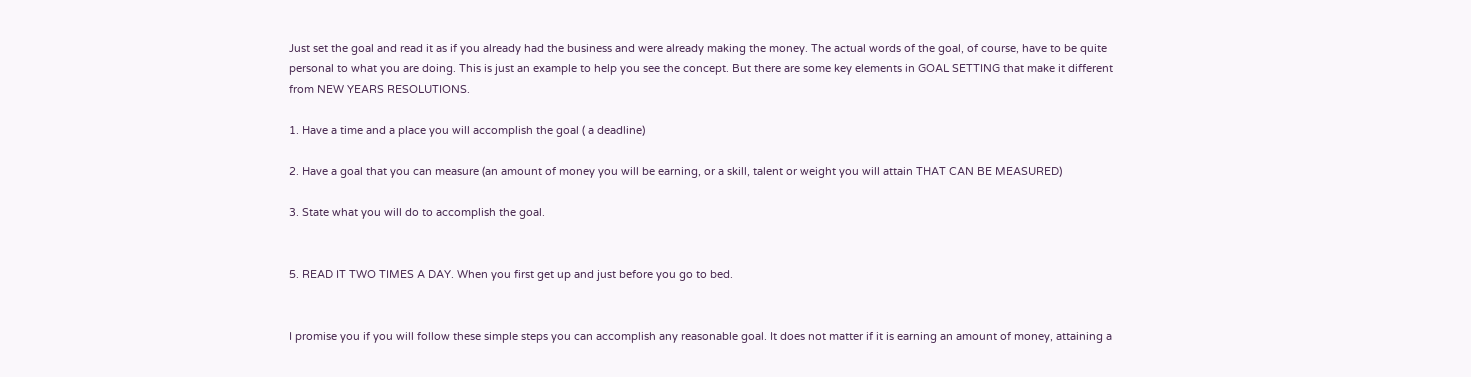Just set the goal and read it as if you already had the business and were already making the money. The actual words of the goal, of course, have to be quite personal to what you are doing. This is just an example to help you see the concept. But there are some key elements in GOAL SETTING that make it different from NEW YEARS RESOLUTIONS.

1. Have a time and a place you will accomplish the goal ( a deadline)

2. Have a goal that you can measure (an amount of money you will be earning, or a skill, talent or weight you will attain THAT CAN BE MEASURED)

3. State what you will do to accomplish the goal.


5. READ IT TWO TIMES A DAY. When you first get up and just before you go to bed.


I promise you if you will follow these simple steps you can accomplish any reasonable goal. It does not matter if it is earning an amount of money, attaining a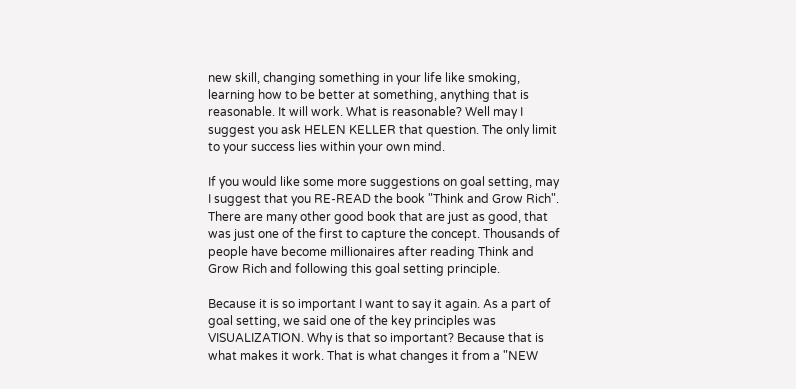new skill, changing something in your life like smoking, learning how to be better at something, anything that is reasonable. It will work. What is reasonable? Well may I suggest you ask HELEN KELLER that question. The only limit to your success lies within your own mind.

If you would like some more suggestions on goal setting, may I suggest that you RE-READ the book "Think and Grow Rich". There are many other good book that are just as good, that was just one of the first to capture the concept. Thousands of people have become millionaires after reading Think and Grow Rich and following this goal setting principle.

Because it is so important I want to say it again. As a part of goal setting, we said one of the key principles was VISUALIZATION. Why is that so important? Because that is what makes it work. That is what changes it from a "NEW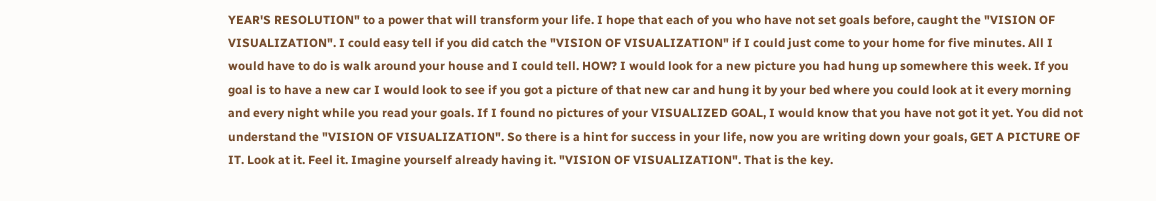YEAR'S RESOLUTION" to a power that will transform your life. I hope that each of you who have not set goals before, caught the "VISION OF VISUALIZATION". I could easy tell if you did catch the "VISION OF VISUALIZATION" if I could just come to your home for five minutes. All I would have to do is walk around your house and I could tell. HOW? I would look for a new picture you had hung up somewhere this week. If you goal is to have a new car I would look to see if you got a picture of that new car and hung it by your bed where you could look at it every morning and every night while you read your goals. If I found no pictures of your VISUALIZED GOAL, I would know that you have not got it yet. You did not understand the "VISION OF VISUALIZATION". So there is a hint for success in your life, now you are writing down your goals, GET A PICTURE OF IT. Look at it. Feel it. Imagine yourself already having it. "VISION OF VISUALIZATION". That is the key.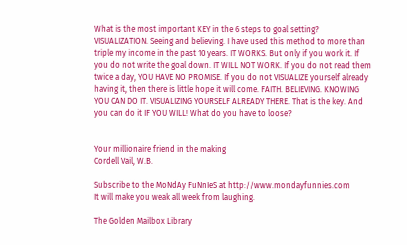What is the most important KEY in the 6 steps to goal setting? VISUALIZATION. Seeing and believing. I have used this method to more than triple my income in the past 10 years. IT WORKS. But only if you work it. If you do not write the goal down. IT WILL NOT WORK. If you do not read them twice a day, YOU HAVE NO PROMISE. If you do not VISUALIZE yourself already having it, then there is little hope it will come. FAITH. BELIEVING. KNOWING YOU CAN DO IT. VISUALIZING YOURSELF ALREADY THERE. That is the key. And you can do it IF YOU WILL! What do you have to loose?


Your millionaire friend in the making
Cordell Vail, W.B.

Subscribe to the MoNdAy FuNnIeS at http://www.mondayfunnies.com
It will make you weak all week from laughing.

The Golden Mailbox Library